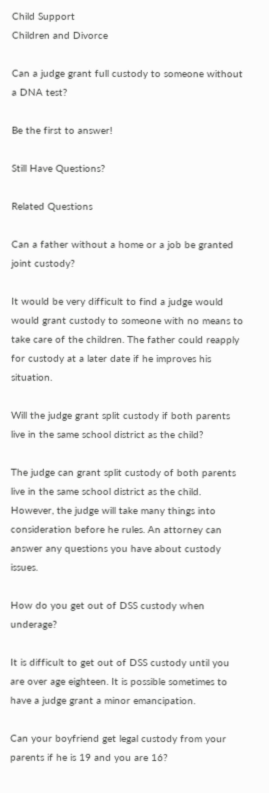Child Support
Children and Divorce

Can a judge grant full custody to someone without a DNA test?

Be the first to answer!

Still Have Questions?

Related Questions

Can a father without a home or a job be granted joint custody?

It would be very difficult to find a judge would would grant custody to someone with no means to take care of the children. The father could reapply for custody at a later date if he improves his situation.

Will the judge grant split custody if both parents live in the same school district as the child?

The judge can grant split custody of both parents live in the same school district as the child. However, the judge will take many things into consideration before he rules. An attorney can answer any questions you have about custody issues.

How do you get out of DSS custody when underage?

It is difficult to get out of DSS custody until you are over age eighteen. It is possible sometimes to have a judge grant a minor emancipation.

Can your boyfriend get legal custody from your parents if he is 19 and you are 16?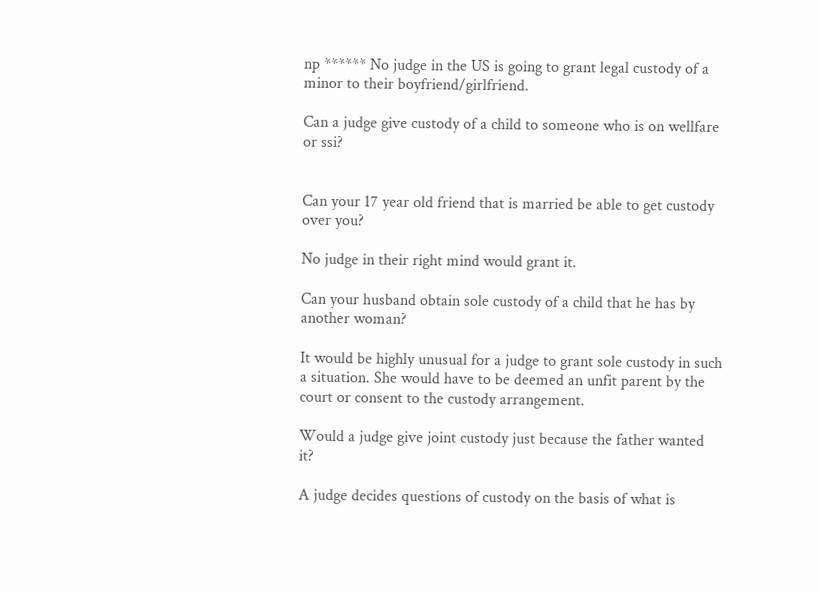np ****** No judge in the US is going to grant legal custody of a minor to their boyfriend/girlfriend.

Can a judge give custody of a child to someone who is on wellfare or ssi?


Can your 17 year old friend that is married be able to get custody over you?

No judge in their right mind would grant it.

Can your husband obtain sole custody of a child that he has by another woman?

It would be highly unusual for a judge to grant sole custody in such a situation. She would have to be deemed an unfit parent by the court or consent to the custody arrangement.

Would a judge give joint custody just because the father wanted it?

A judge decides questions of custody on the basis of what is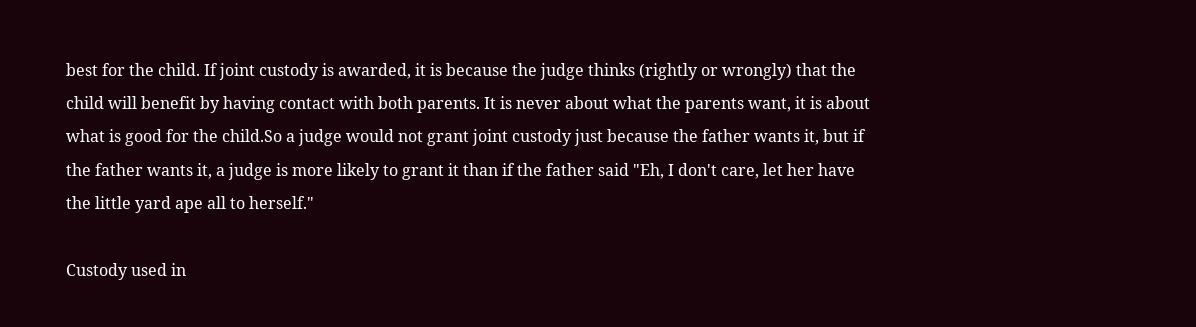best for the child. If joint custody is awarded, it is because the judge thinks (rightly or wrongly) that the child will benefit by having contact with both parents. It is never about what the parents want, it is about what is good for the child.So a judge would not grant joint custody just because the father wants it, but if the father wants it, a judge is more likely to grant it than if the father said "Eh, I don't care, let her have the little yard ape all to herself."

Custody used in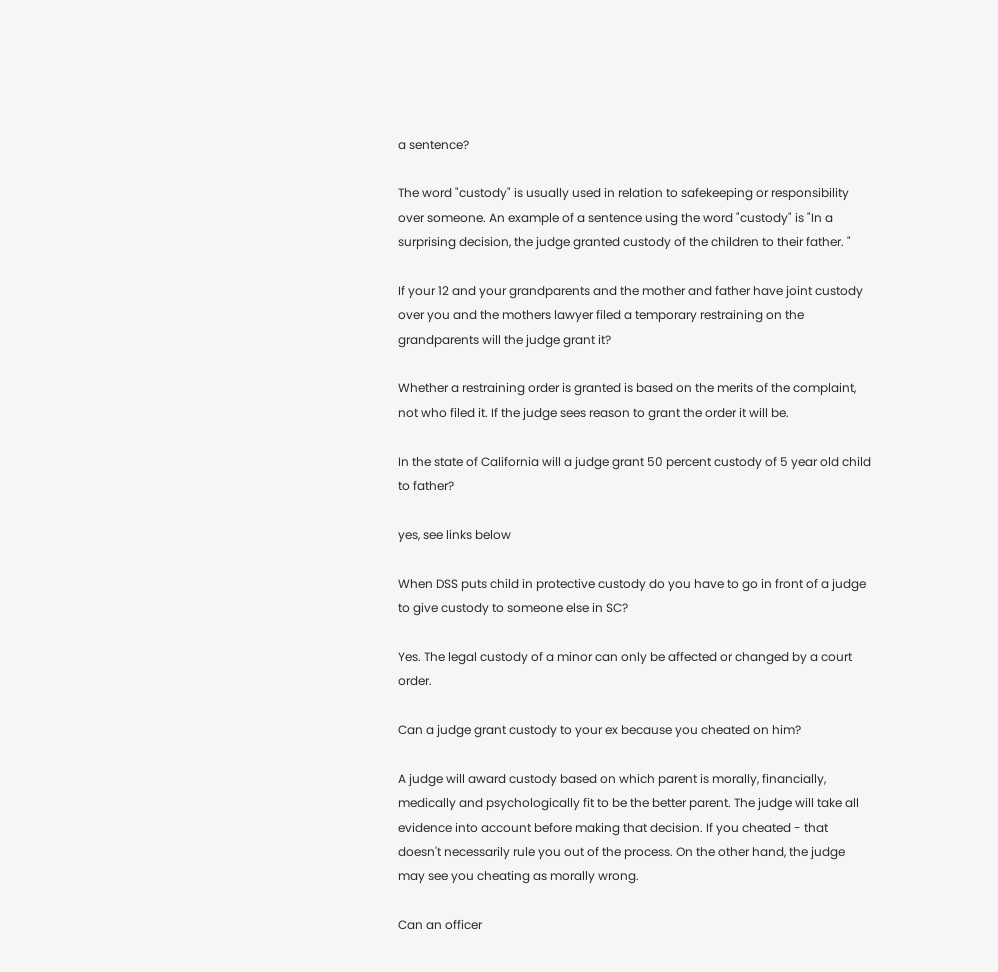a sentence?

The word "custody" is usually used in relation to safekeeping or responsibility over someone. An example of a sentence using the word "custody" is "In a surprising decision, the judge granted custody of the children to their father. "

If your 12 and your grandparents and the mother and father have joint custody over you and the mothers lawyer filed a temporary restraining on the grandparents will the judge grant it?

Whether a restraining order is granted is based on the merits of the complaint, not who filed it. If the judge sees reason to grant the order it will be.

In the state of California will a judge grant 50 percent custody of 5 year old child to father?

yes, see links below

When DSS puts child in protective custody do you have to go in front of a judge to give custody to someone else in SC?

Yes. The legal custody of a minor can only be affected or changed by a court order.

Can a judge grant custody to your ex because you cheated on him?

A judge will award custody based on which parent is morally, financially, medically and psychologically fit to be the better parent. The judge will take all evidence into account before making that decision. If you cheated - that doesn't necessarily rule you out of the process. On the other hand, the judge may see you cheating as morally wrong.

Can an officer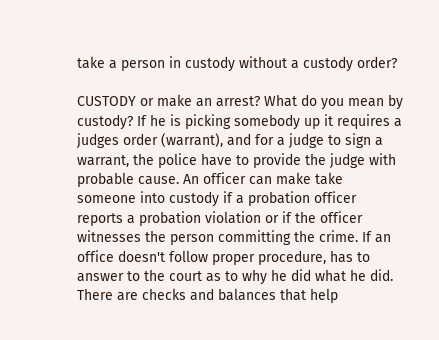take a person in custody without a custody order?

CUSTODY or make an arrest? What do you mean by custody? If he is picking somebody up it requires a judges order (warrant), and for a judge to sign a warrant, the police have to provide the judge with probable cause. An officer can make take someone into custody if a probation officer reports a probation violation or if the officer witnesses the person committing the crime. If an office doesn't follow proper procedure, has to answer to the court as to why he did what he did. There are checks and balances that help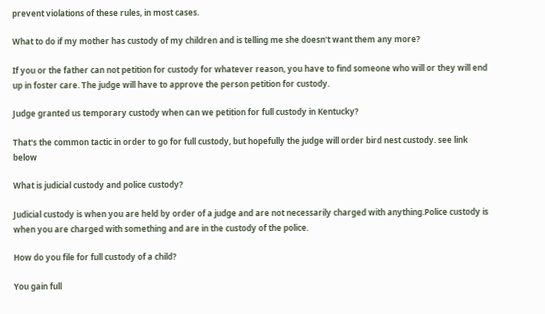prevent violations of these rules, in most cases.

What to do if my mother has custody of my children and is telling me she doesn't want them any more?

If you or the father can not petition for custody for whatever reason, you have to find someone who will or they will end up in foster care. The judge will have to approve the person petition for custody.

Judge granted us temporary custody when can we petition for full custody in Kentucky?

That's the common tactic in order to go for full custody, but hopefully the judge will order bird nest custody. see link below

What is judicial custody and police custody?

Judicial custody is when you are held by order of a judge and are not necessarily charged with anything.Police custody is when you are charged with something and are in the custody of the police.

How do you file for full custody of a child?

You gain full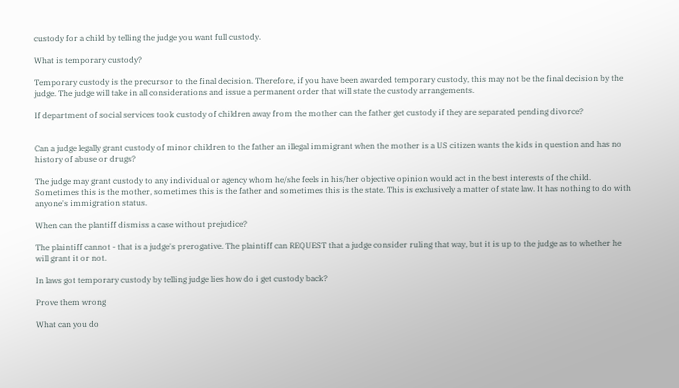custody for a child by telling the judge you want full custody.

What is temporary custody?

Temporary custody is the precursor to the final decision. Therefore, if you have been awarded temporary custody, this may not be the final decision by the judge. The judge will take in all considerations and issue a permanent order that will state the custody arrangements.

If department of social services took custody of children away from the mother can the father get custody if they are separated pending divorce?


Can a judge legally grant custody of minor children to the father an illegal immigrant when the mother is a US citizen wants the kids in question and has no history of abuse or drugs?

The judge may grant custody to any individual or agency whom he/she feels in his/her objective opinion would act in the best interests of the child. Sometimes this is the mother, sometimes this is the father and sometimes this is the state. This is exclusively a matter of state law. It has nothing to do with anyone's immigration status.

When can the plantiff dismiss a case without prejudice?

The plaintiff cannot - that is a judge's prerogative. The plaintiff can REQUEST that a judge consider ruling that way, but it is up to the judge as to whether he will grant it or not.

In laws got temporary custody by telling judge lies how do i get custody back?

Prove them wrong

What can you do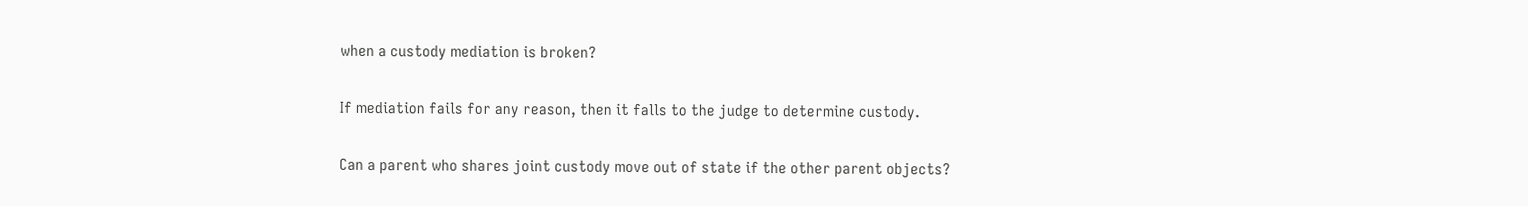when a custody mediation is broken?

If mediation fails for any reason, then it falls to the judge to determine custody.

Can a parent who shares joint custody move out of state if the other parent objects?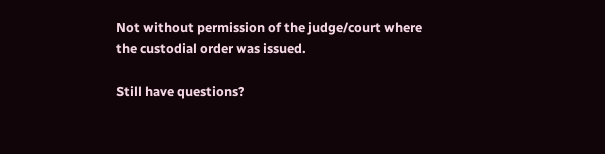Not without permission of the judge/court where the custodial order was issued.

Still have questions?